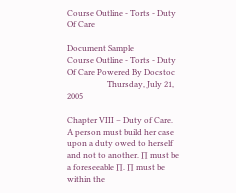Course Outline - Torts - Duty Of Care

Document Sample
Course Outline - Torts - Duty Of Care Powered By Docstoc
                    Thursday, July 21, 2005

Chapter VIII – Duty of Care.
A person must build her case upon a duty owed to herself and not to another. ∏ must be a foreseeable ∏. ∏ must be within the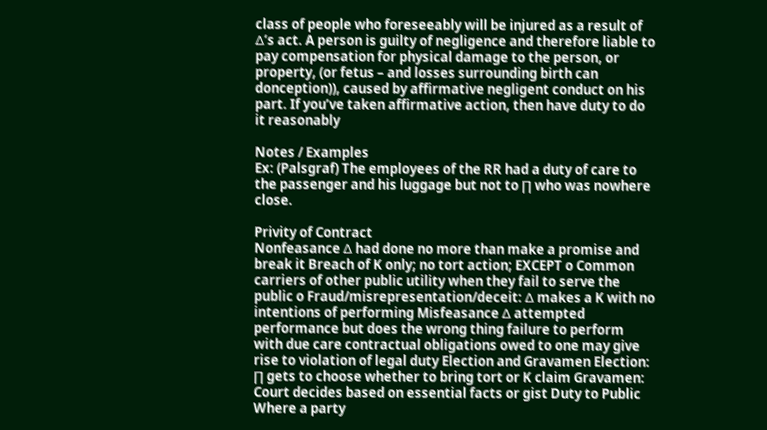class of people who foreseeably will be injured as a result of ∆’s act. A person is guilty of negligence and therefore liable to pay compensation for physical damage to the person, or property, (or fetus – and losses surrounding birth can donception)), caused by affirmative negligent conduct on his part. If you’ve taken affirmative action, then have duty to do it reasonably

Notes / Examples
Ex: (Palsgraf) The employees of the RR had a duty of care to the passenger and his luggage but not to ∏ who was nowhere close.

Privity of Contract
Nonfeasance ∆ had done no more than make a promise and break it Breach of K only; no tort action; EXCEPT o Common carriers of other public utility when they fail to serve the public o Fraud/misrepresentation/deceit: ∆ makes a K with no intentions of performing Misfeasance ∆ attempted performance but does the wrong thing failure to perform with due care contractual obligations owed to one may give rise to violation of legal duty Election and Gravamen Election: ∏ gets to choose whether to bring tort or K claim Gravamen: Court decides based on essential facts or gist Duty to Public Where a party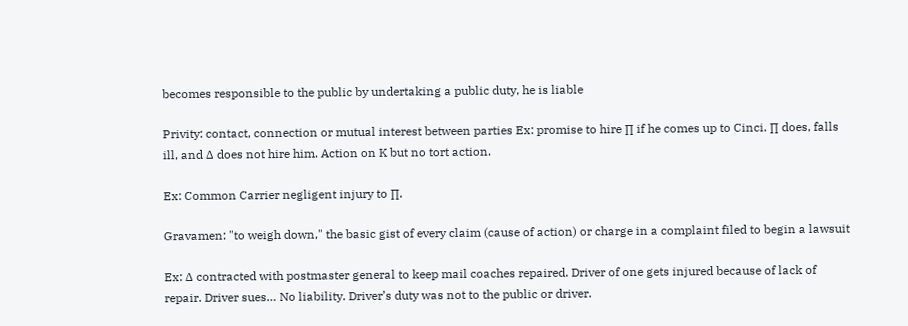becomes responsible to the public by undertaking a public duty, he is liable

Privity: contact, connection or mutual interest between parties Ex: promise to hire ∏ if he comes up to Cinci. ∏ does, falls ill, and ∆ does not hire him. Action on K but no tort action.

Ex: Common Carrier negligent injury to ∏.

Gravamen: "to weigh down," the basic gist of every claim (cause of action) or charge in a complaint filed to begin a lawsuit

Ex: ∆ contracted with postmaster general to keep mail coaches repaired. Driver of one gets injured because of lack of repair. Driver sues… No liability. Driver’s duty was not to the public or driver.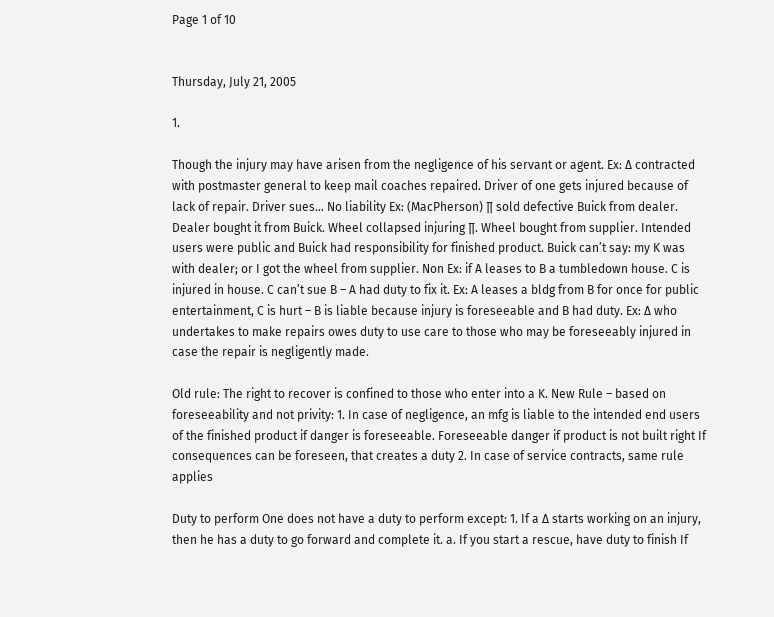Page 1 of 10


Thursday, July 21, 2005

1.

Though the injury may have arisen from the negligence of his servant or agent. Ex: ∆ contracted with postmaster general to keep mail coaches repaired. Driver of one gets injured because of lack of repair. Driver sues… No liability Ex: (MacPherson) ∏ sold defective Buick from dealer. Dealer bought it from Buick. Wheel collapsed injuring ∏. Wheel bought from supplier. Intended users were public and Buick had responsibility for finished product. Buick can’t say: my K was with dealer; or I got the wheel from supplier. Non Ex: if A leases to B a tumbledown house. C is injured in house. C can’t sue B – A had duty to fix it. Ex: A leases a bldg from B for once for public entertainment, C is hurt – B is liable because injury is foreseeable and B had duty. Ex: ∆ who undertakes to make repairs owes duty to use care to those who may be foreseeably injured in case the repair is negligently made.

Old rule: The right to recover is confined to those who enter into a K. New Rule – based on foreseeability and not privity: 1. In case of negligence, an mfg is liable to the intended end users of the finished product if danger is foreseeable. Foreseeable danger if product is not built right If consequences can be foreseen, that creates a duty 2. In case of service contracts, same rule applies

Duty to perform One does not have a duty to perform except: 1. If a ∆ starts working on an injury, then he has a duty to go forward and complete it. a. If you start a rescue, have duty to finish If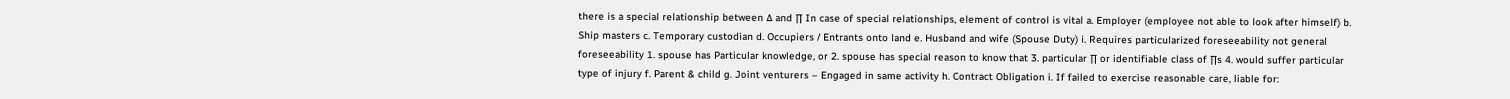there is a special relationship between ∆ and ∏ In case of special relationships, element of control is vital a. Employer (employee not able to look after himself) b. Ship masters c. Temporary custodian d. Occupiers / Entrants onto land e. Husband and wife (Spouse Duty) i. Requires particularized foreseeability not general foreseeability 1. spouse has Particular knowledge, or 2. spouse has special reason to know that 3. particular ∏ or identifiable class of ∏s 4. would suffer particular type of injury f. Parent & child g. Joint venturers – Engaged in same activity h. Contract Obligation i. If failed to exercise reasonable care, liable for: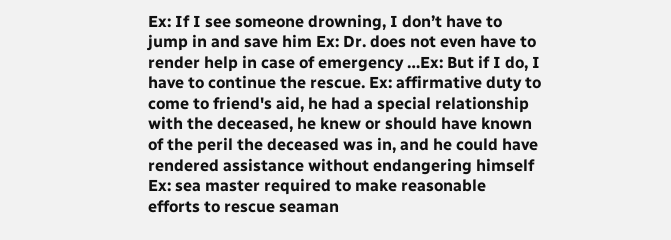Ex: If I see someone drowning, I don’t have to jump in and save him Ex: Dr. does not even have to render help in case of emergency …Ex: But if I do, I have to continue the rescue. Ex: affirmative duty to come to friend's aid, he had a special relationship with the deceased, he knew or should have known of the peril the deceased was in, and he could have rendered assistance without endangering himself Ex: sea master required to make reasonable efforts to rescue seaman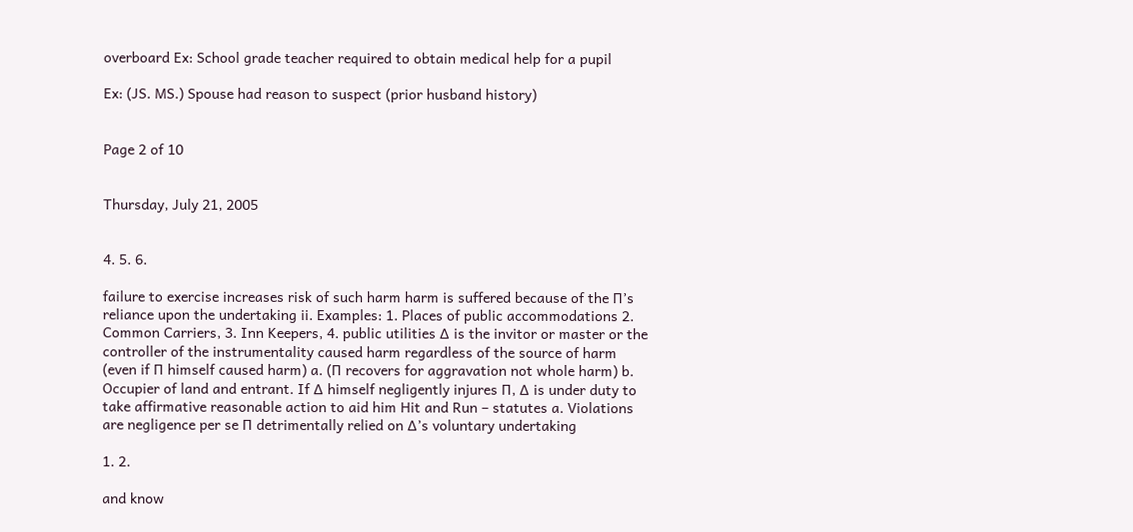overboard Ex: School grade teacher required to obtain medical help for a pupil

Ex: (JS. MS.) Spouse had reason to suspect (prior husband history)


Page 2 of 10


Thursday, July 21, 2005


4. 5. 6.

failure to exercise increases risk of such harm harm is suffered because of the ∏’s reliance upon the undertaking ii. Examples: 1. Places of public accommodations 2. Common Carriers, 3. Inn Keepers, 4. public utilities ∆ is the invitor or master or the controller of the instrumentality caused harm regardless of the source of harm (even if ∏ himself caused harm) a. (∏ recovers for aggravation not whole harm) b. Occupier of land and entrant. If ∆ himself negligently injures ∏, ∆ is under duty to take affirmative reasonable action to aid him Hit and Run – statutes a. Violations are negligence per se ∏ detrimentally relied on ∆’s voluntary undertaking

1. 2.

and know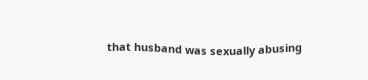that husband was sexually abusing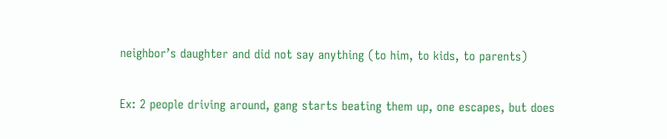neighbor’s daughter and did not say anything (to him, to kids, to parents)

Ex: 2 people driving around, gang starts beating them up, one escapes, but does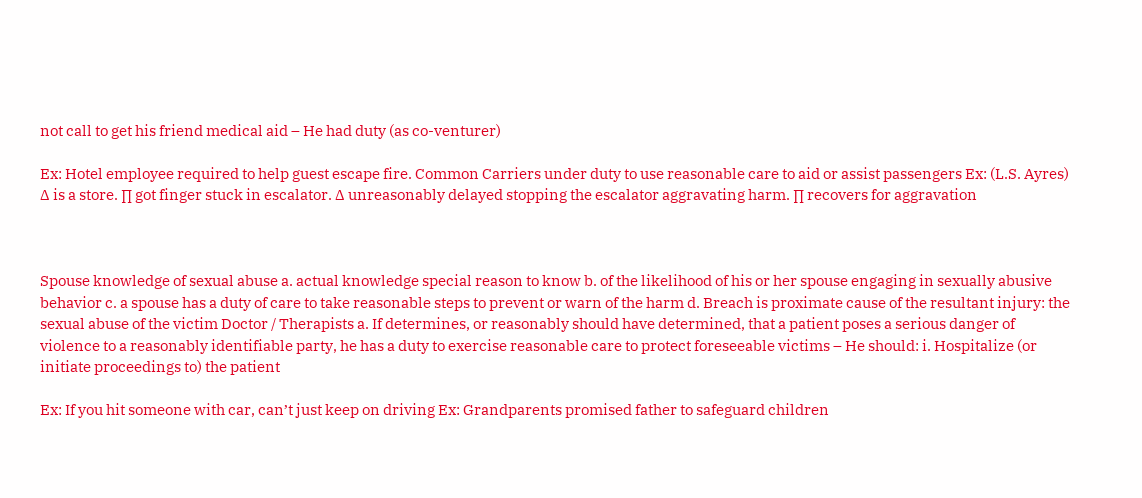not call to get his friend medical aid – He had duty (as co-venturer)

Ex: Hotel employee required to help guest escape fire. Common Carriers under duty to use reasonable care to aid or assist passengers Ex: (L.S. Ayres) ∆ is a store. ∏ got finger stuck in escalator. ∆ unreasonably delayed stopping the escalator aggravating harm. ∏ recovers for aggravation



Spouse knowledge of sexual abuse a. actual knowledge special reason to know b. of the likelihood of his or her spouse engaging in sexually abusive behavior c. a spouse has a duty of care to take reasonable steps to prevent or warn of the harm d. Breach is proximate cause of the resultant injury: the sexual abuse of the victim Doctor / Therapists a. If determines, or reasonably should have determined, that a patient poses a serious danger of violence to a reasonably identifiable party, he has a duty to exercise reasonable care to protect foreseeable victims – He should: i. Hospitalize (or initiate proceedings to) the patient

Ex: If you hit someone with car, can’t just keep on driving Ex: Grandparents promised father to safeguard children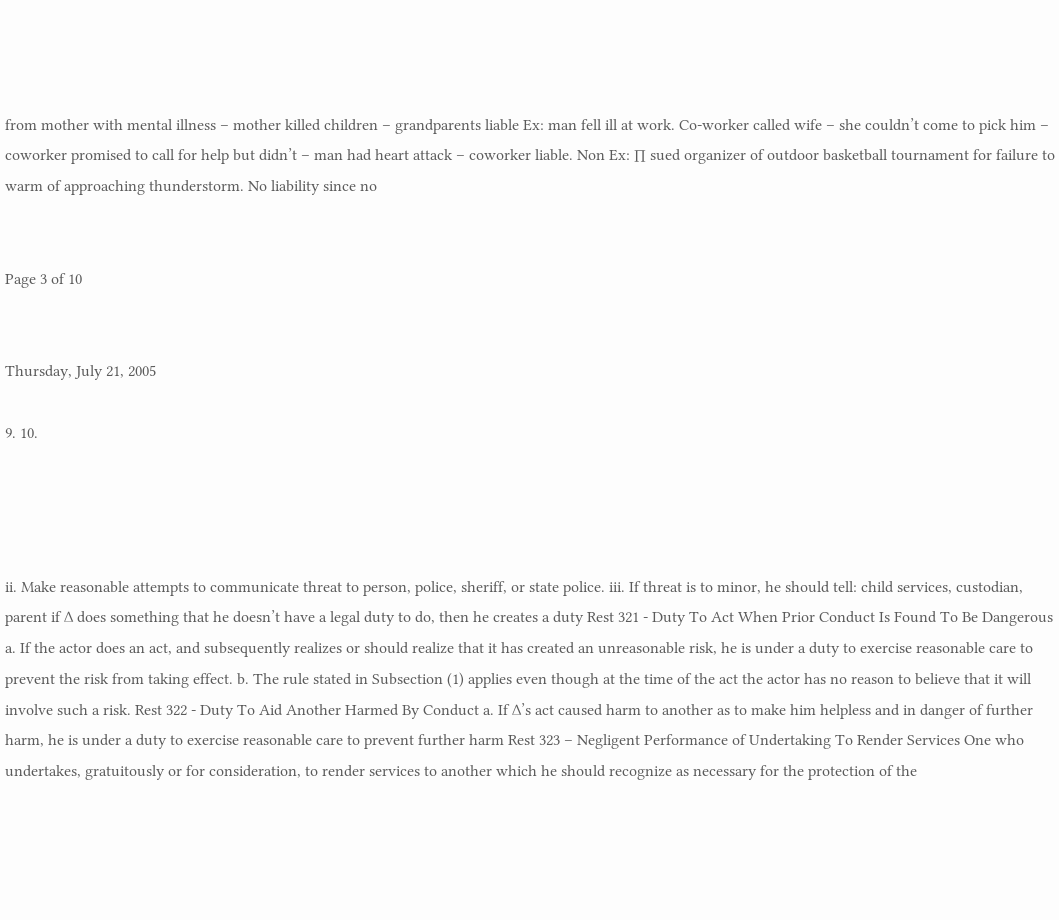from mother with mental illness – mother killed children – grandparents liable Ex: man fell ill at work. Co-worker called wife – she couldn’t come to pick him – coworker promised to call for help but didn’t – man had heart attack – coworker liable. Non Ex: ∏ sued organizer of outdoor basketball tournament for failure to warm of approaching thunderstorm. No liability since no


Page 3 of 10


Thursday, July 21, 2005

9. 10.




ii. Make reasonable attempts to communicate threat to person, police, sheriff, or state police. iii. If threat is to minor, he should tell: child services, custodian, parent if ∆ does something that he doesn’t have a legal duty to do, then he creates a duty Rest 321 - Duty To Act When Prior Conduct Is Found To Be Dangerous a. If the actor does an act, and subsequently realizes or should realize that it has created an unreasonable risk, he is under a duty to exercise reasonable care to prevent the risk from taking effect. b. The rule stated in Subsection (1) applies even though at the time of the act the actor has no reason to believe that it will involve such a risk. Rest 322 - Duty To Aid Another Harmed By Conduct a. If ∆’s act caused harm to another as to make him helpless and in danger of further harm, he is under a duty to exercise reasonable care to prevent further harm Rest 323 – Negligent Performance of Undertaking To Render Services One who undertakes, gratuitously or for consideration, to render services to another which he should recognize as necessary for the protection of the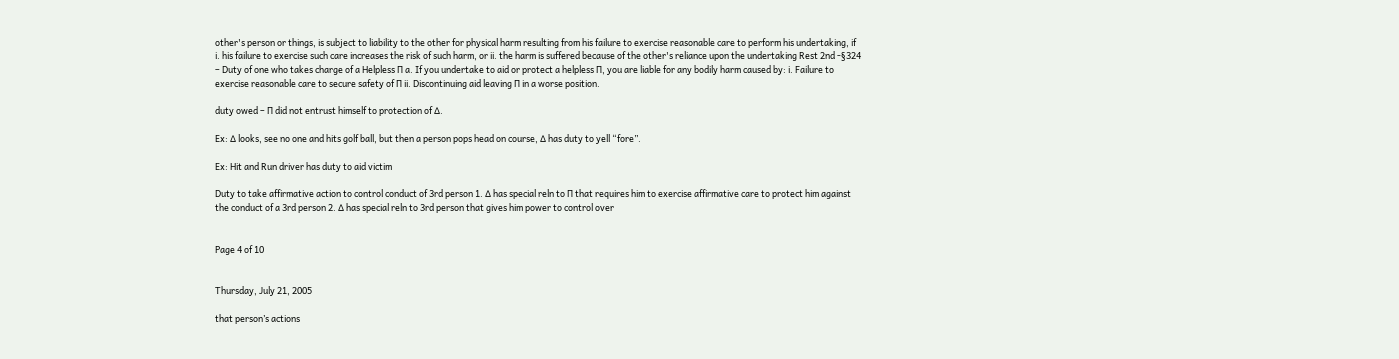other's person or things, is subject to liability to the other for physical harm resulting from his failure to exercise reasonable care to perform his undertaking, if i. his failure to exercise such care increases the risk of such harm, or ii. the harm is suffered because of the other's reliance upon the undertaking Rest 2nd -§324 – Duty of one who takes charge of a Helpless ∏ a. If you undertake to aid or protect a helpless ∏, you are liable for any bodily harm caused by: i. Failure to exercise reasonable care to secure safety of ∏ ii. Discontinuing aid leaving ∏ in a worse position.

duty owed – ∏ did not entrust himself to protection of ∆.

Ex: ∆ looks, see no one and hits golf ball, but then a person pops head on course, ∆ has duty to yell “fore”.

Ex: Hit and Run driver has duty to aid victim

Duty to take affirmative action to control conduct of 3rd person 1. ∆ has special reln to ∏ that requires him to exercise affirmative care to protect him against the conduct of a 3rd person 2. ∆ has special reln to 3rd person that gives him power to control over


Page 4 of 10


Thursday, July 21, 2005

that person’s actions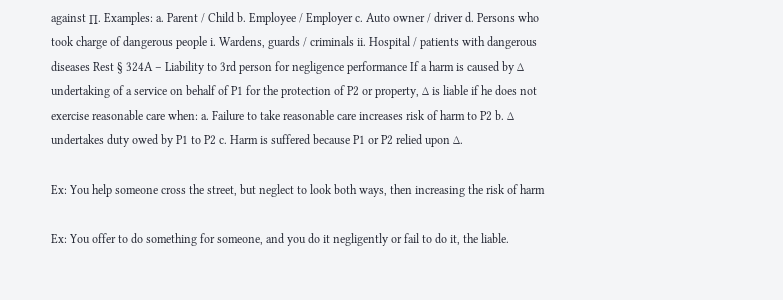against ∏. Examples: a. Parent / Child b. Employee / Employer c. Auto owner / driver d. Persons who took charge of dangerous people i. Wardens, guards / criminals ii. Hospital / patients with dangerous diseases Rest § 324A – Liability to 3rd person for negligence performance If a harm is caused by ∆ undertaking of a service on behalf of P1 for the protection of P2 or property, ∆ is liable if he does not exercise reasonable care when: a. Failure to take reasonable care increases risk of harm to P2 b. ∆ undertakes duty owed by P1 to P2 c. Harm is suffered because P1 or P2 relied upon ∆.

Ex: You help someone cross the street, but neglect to look both ways, then increasing the risk of harm

Ex: You offer to do something for someone, and you do it negligently or fail to do it, the liable.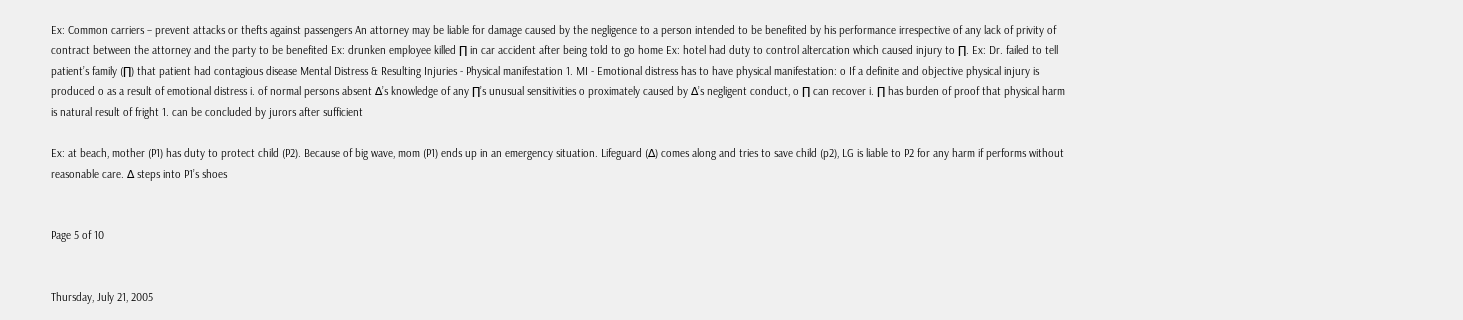Ex: Common carriers – prevent attacks or thefts against passengers An attorney may be liable for damage caused by the negligence to a person intended to be benefited by his performance irrespective of any lack of privity of contract between the attorney and the party to be benefited Ex: drunken employee killed ∏ in car accident after being told to go home Ex: hotel had duty to control altercation which caused injury to ∏. Ex: Dr. failed to tell patient’s family (∏) that patient had contagious disease Mental Distress & Resulting Injuries - Physical manifestation 1. MI - Emotional distress has to have physical manifestation: o If a definite and objective physical injury is produced o as a result of emotional distress i. of normal persons absent ∆’s knowledge of any ∏’s unusual sensitivities o proximately caused by ∆’s negligent conduct, o ∏ can recover i. ∏ has burden of proof that physical harm is natural result of fright 1. can be concluded by jurors after sufficient

Ex: at beach, mother (P1) has duty to protect child (P2). Because of big wave, mom (P1) ends up in an emergency situation. Lifeguard (∆) comes along and tries to save child (p2), LG is liable to P2 for any harm if performs without reasonable care. ∆ steps into P1’s shoes


Page 5 of 10


Thursday, July 21, 2005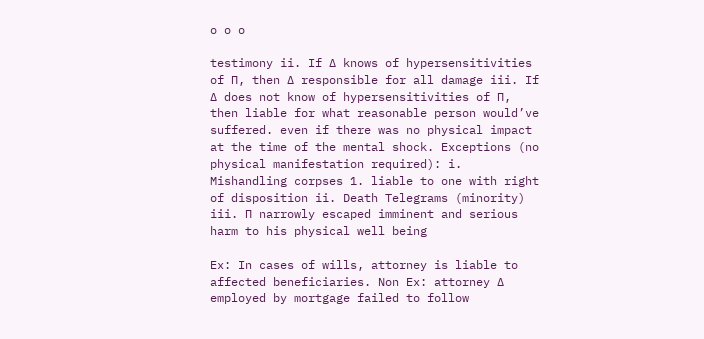o o o

testimony ii. If ∆ knows of hypersensitivities of ∏, then ∆ responsible for all damage iii. If ∆ does not know of hypersensitivities of ∏, then liable for what reasonable person would’ve suffered. even if there was no physical impact at the time of the mental shock. Exceptions (no physical manifestation required): i. Mishandling corpses 1. liable to one with right of disposition ii. Death Telegrams (minority) iii. ∏ narrowly escaped imminent and serious harm to his physical well being

Ex: In cases of wills, attorney is liable to affected beneficiaries. Non Ex: attorney ∆ employed by mortgage failed to follow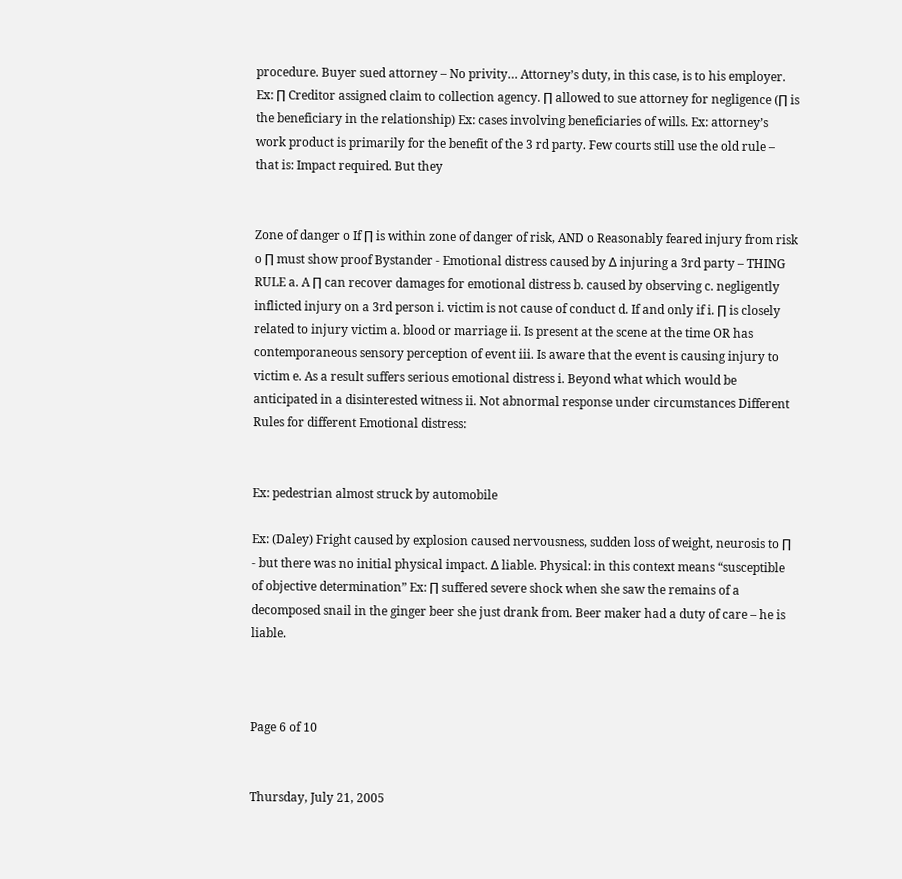procedure. Buyer sued attorney – No privity… Attorney’s duty, in this case, is to his employer. Ex: ∏ Creditor assigned claim to collection agency. ∏ allowed to sue attorney for negligence (∏ is the beneficiary in the relationship) Ex: cases involving beneficiaries of wills. Ex: attorney’s work product is primarily for the benefit of the 3 rd party. Few courts still use the old rule – that is: Impact required. But they


Zone of danger o If ∏ is within zone of danger of risk, AND o Reasonably feared injury from risk o ∏ must show proof Bystander - Emotional distress caused by ∆ injuring a 3rd party – THING RULE a. A ∏ can recover damages for emotional distress b. caused by observing c. negligently inflicted injury on a 3rd person i. victim is not cause of conduct d. If and only if i. ∏ is closely related to injury victim a. blood or marriage ii. Is present at the scene at the time OR has contemporaneous sensory perception of event iii. Is aware that the event is causing injury to victim e. As a result suffers serious emotional distress i. Beyond what which would be anticipated in a disinterested witness ii. Not abnormal response under circumstances Different Rules for different Emotional distress:


Ex: pedestrian almost struck by automobile

Ex: (Daley) Fright caused by explosion caused nervousness, sudden loss of weight, neurosis to ∏ - but there was no initial physical impact. ∆ liable. Physical: in this context means “susceptible of objective determination” Ex: ∏ suffered severe shock when she saw the remains of a decomposed snail in the ginger beer she just drank from. Beer maker had a duty of care – he is liable.



Page 6 of 10


Thursday, July 21, 2005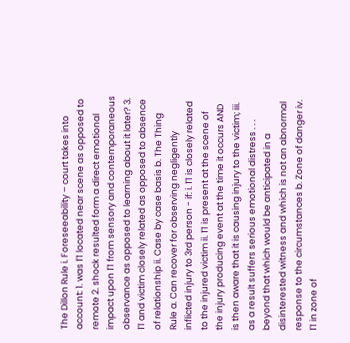The Dillon Rule i. Foreseeability – court takes into account: 1. was ∏ located near scene as opposed to remote 2. shock resulted form a direct emotional impact upon ∏ from sensory and contemporaneous observance as opposed to learning about it later? 3. ∏ and victim closely related as opposed to absence of relationship ii. Case by case basis b. The Thing Rule a. Can recover for observing negligently inflicted injury to 3rd person - if: i. ∏ is closely related to the injured victim ii. ∏ is present at the scene of the injury producing event at the time it occurs AND is then aware that it is causing injury to the victim; iii. as a result suffers serious emotional distress . . . beyond that which would be anticipated in a disinterested witness and which is not an abnormal response to the circumstances b. Zone of danger iv. ∏ in zone of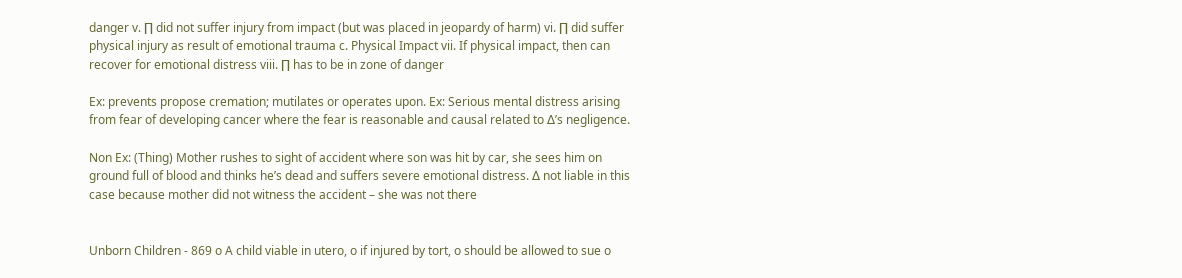danger v. ∏ did not suffer injury from impact (but was placed in jeopardy of harm) vi. ∏ did suffer physical injury as result of emotional trauma c. Physical Impact vii. If physical impact, then can recover for emotional distress viii. ∏ has to be in zone of danger

Ex: prevents propose cremation; mutilates or operates upon. Ex: Serious mental distress arising from fear of developing cancer where the fear is reasonable and causal related to ∆’s negligence.

Non Ex: (Thing) Mother rushes to sight of accident where son was hit by car, she sees him on ground full of blood and thinks he’s dead and suffers severe emotional distress. ∆ not liable in this case because mother did not witness the accident – she was not there


Unborn Children - 869 o A child viable in utero, o if injured by tort, o should be allowed to sue o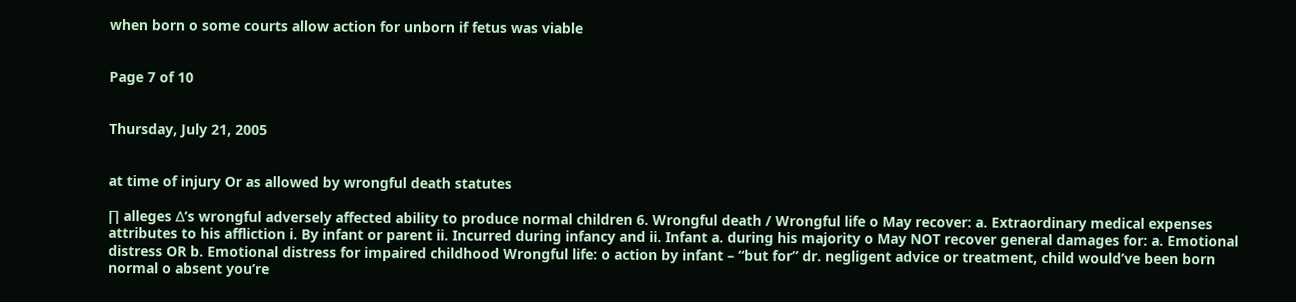when born o some courts allow action for unborn if fetus was viable


Page 7 of 10


Thursday, July 21, 2005


at time of injury Or as allowed by wrongful death statutes

∏ alleges ∆’s wrongful adversely affected ability to produce normal children 6. Wrongful death / Wrongful life o May recover: a. Extraordinary medical expenses attributes to his affliction i. By infant or parent ii. Incurred during infancy and ii. Infant a. during his majority o May NOT recover general damages for: a. Emotional distress OR b. Emotional distress for impaired childhood Wrongful life: o action by infant – “but for” dr. negligent advice or treatment, child would’ve been born normal o absent you’re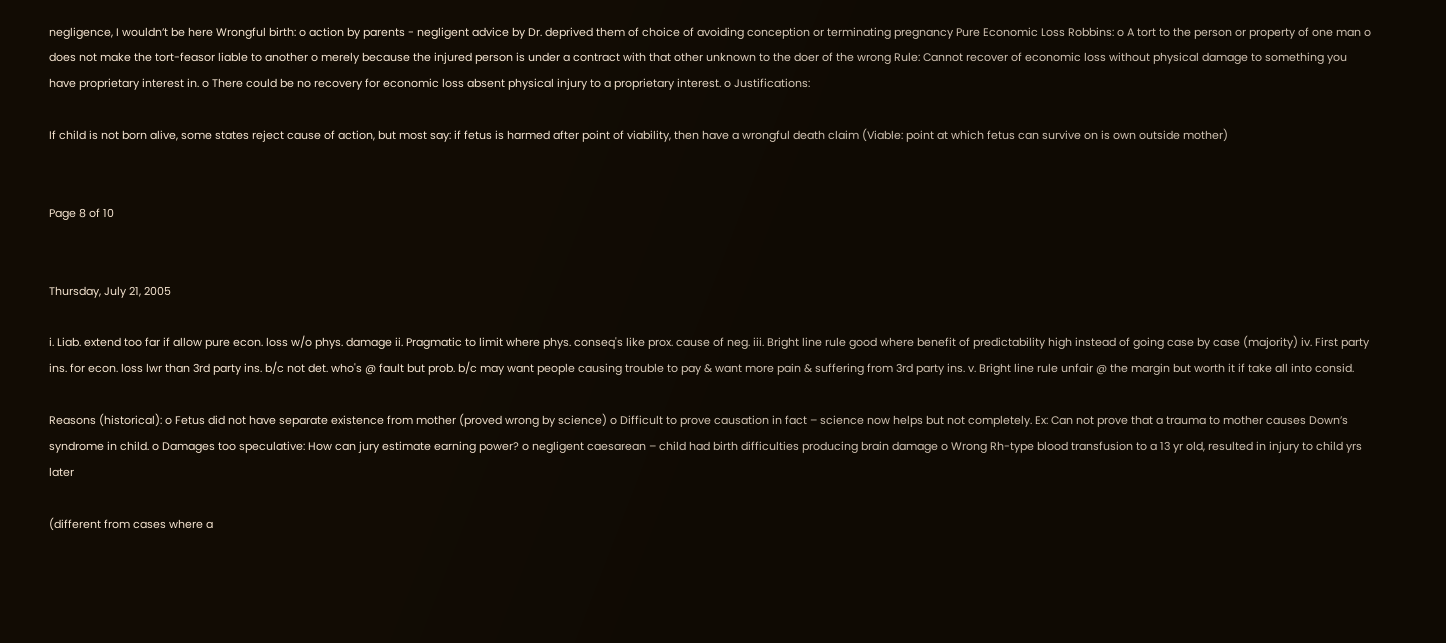negligence, I wouldn’t be here Wrongful birth: o action by parents - negligent advice by Dr. deprived them of choice of avoiding conception or terminating pregnancy Pure Economic Loss Robbins: o A tort to the person or property of one man o does not make the tort-feasor liable to another o merely because the injured person is under a contract with that other unknown to the doer of the wrong Rule: Cannot recover of economic loss without physical damage to something you have proprietary interest in. o There could be no recovery for economic loss absent physical injury to a proprietary interest. o Justifications:

If child is not born alive, some states reject cause of action, but most say: if fetus is harmed after point of viability, then have a wrongful death claim (Viable: point at which fetus can survive on is own outside mother)


Page 8 of 10


Thursday, July 21, 2005

i. Liab. extend too far if allow pure econ. loss w/o phys. damage ii. Pragmatic to limit where phys. conseq's like prox. cause of neg. iii. Bright line rule good where benefit of predictability high instead of going case by case (majority) iv. First party ins. for econ. loss lwr than 3rd party ins. b/c not det. who's @ fault but prob. b/c may want people causing trouble to pay & want more pain & suffering from 3rd party ins. v. Bright line rule unfair @ the margin but worth it if take all into consid.

Reasons (historical): o Fetus did not have separate existence from mother (proved wrong by science) o Difficult to prove causation in fact – science now helps but not completely. Ex: Can not prove that a trauma to mother causes Down’s syndrome in child. o Damages too speculative: How can jury estimate earning power? o negligent caesarean – child had birth difficulties producing brain damage o Wrong Rh-type blood transfusion to a 13 yr old, resulted in injury to child yrs later

(different from cases where a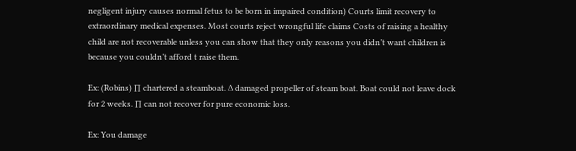negligent injury causes normal fetus to be born in impaired condition) Courts limit recovery to extraordinary medical expenses. Most courts reject wrongful life claims Costs of raising a healthy child are not recoverable unless you can show that they only reasons you didn’t want children is because you couldn’t afford t raise them.

Ex: (Robins) ∏ chartered a steamboat. ∆ damaged propeller of steam boat. Boat could not leave dock for 2 weeks. ∏ can not recover for pure economic loss.

Ex: You damage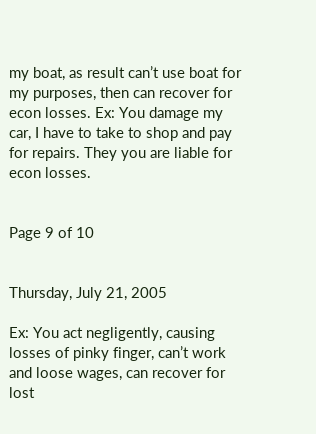my boat, as result can’t use boat for my purposes, then can recover for econ losses. Ex: You damage my car, I have to take to shop and pay for repairs. They you are liable for econ losses.


Page 9 of 10


Thursday, July 21, 2005

Ex: You act negligently, causing losses of pinky finger, can’t work and loose wages, can recover for lost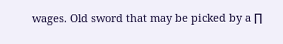wages. Old sword that may be picked by a ∏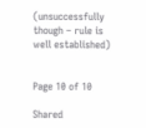(unsuccessfully though – rule is well established)


Page 10 of 10

Shared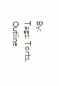By:
Tags: Torts, Outline